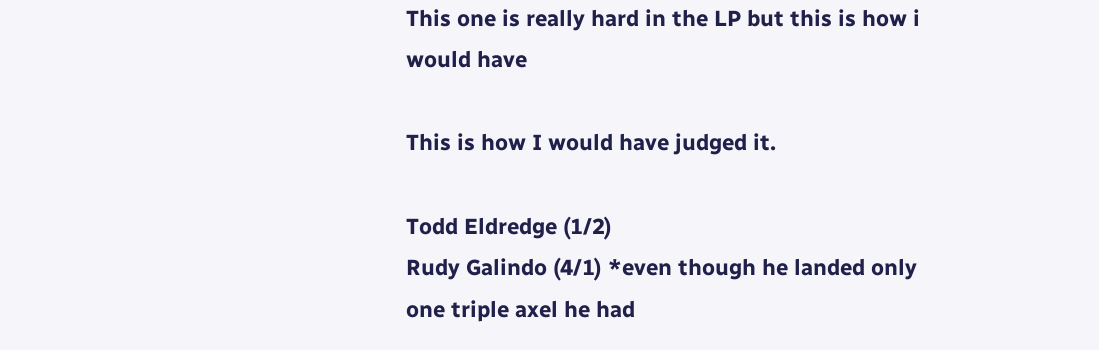This one is really hard in the LP but this is how i would have

This is how I would have judged it.

Todd Eldredge (1/2)
Rudy Galindo (4/1) *even though he landed only one triple axel he had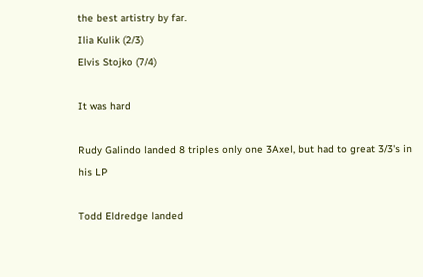the best artistry by far.
Ilia Kulik (2/3)
Elvis Stojko (7/4)

It was hard

Rudy Galindo landed 8 triples only one 3Axel, but had to great 3/3's in his LP

Todd Eldredge landed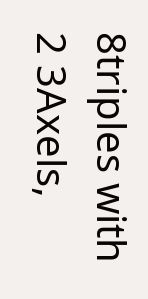8triples with 2 3Axels,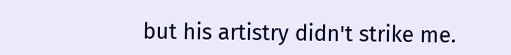but his artistry didn't strike me.